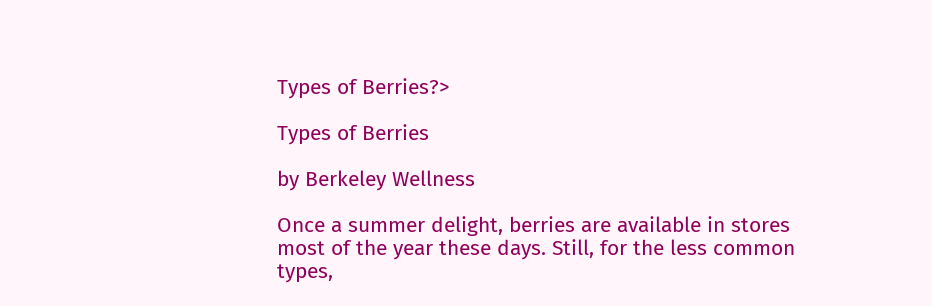Types of Berries?>

Types of Berries

by Berkeley Wellness

Once a summer delight, berries are available in stores most of the year these days. Still, for the less common types,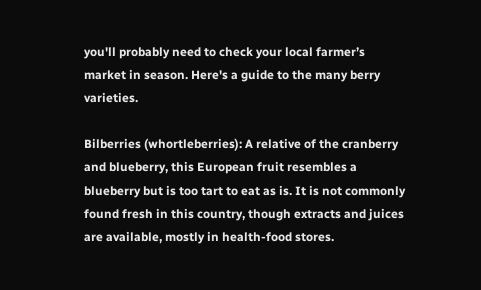you'll probably need to check your local farmer’s market in season. Here's a guide to the many berry varieties.

Bilberries (whortleberries): A relative of the cranberry and blueberry, this European fruit resembles a blueberry but is too tart to eat as is. It is not commonly found fresh in this country, though extracts and juices are available, mostly in health-food stores.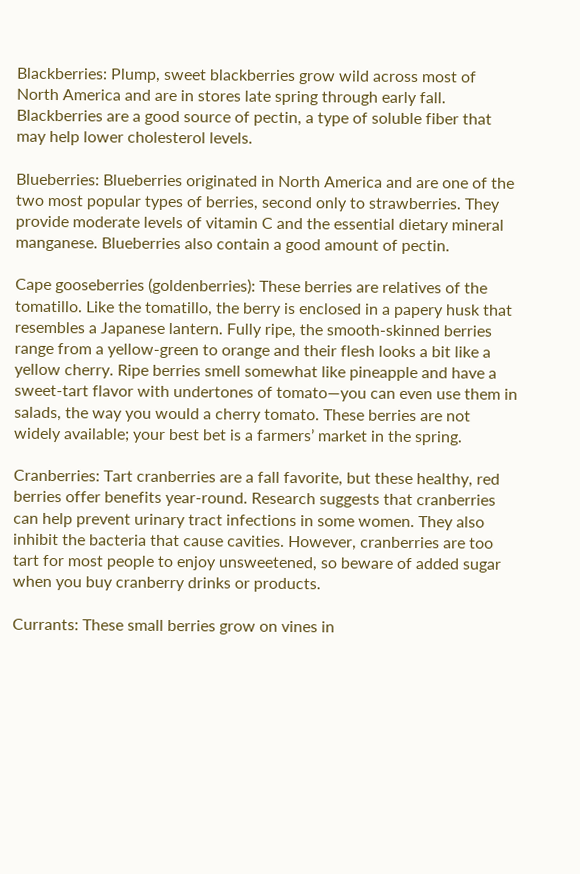Blackberries: Plump, sweet blackberries grow wild across most of North America and are in stores late spring through early fall. Blackberries are a good source of pectin, a type of soluble fiber that may help lower cholesterol levels.

Blueberries: Blueberries originated in North America and are one of the two most popular types of berries, second only to strawberries. They provide moderate levels of vitamin C and the essential dietary mineral manganese. Blueberries also contain a good amount of pectin.

Cape gooseberries (goldenberries): These berries are relatives of the tomatillo. Like the tomatillo, the berry is enclosed in a papery husk that resembles a Japanese lantern. Fully ripe, the smooth-skinned berries range from a yellow-green to orange and their flesh looks a bit like a yellow cherry. Ripe berries smell somewhat like pineapple and have a sweet-tart flavor with undertones of tomato—you can even use them in salads, the way you would a cherry tomato. These berries are not widely available; your best bet is a farmers’ market in the spring.

Cranberries: Tart cranberries are a fall favorite, but these healthy, red berries offer benefits year-round. Research suggests that cranberries can help prevent urinary tract infections in some women. They also inhibit the bacteria that cause cavities. However, cranberries are too tart for most people to enjoy unsweetened, so beware of added sugar when you buy cranberry drinks or products.

Currants: These small berries grow on vines in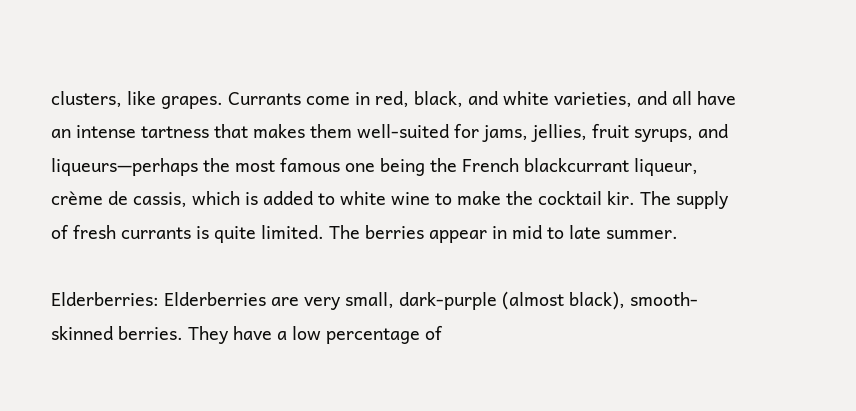clusters, like grapes. Currants come in red, black, and white varieties, and all have an intense tartness that makes them well-suited for jams, jellies, fruit syrups, and liqueurs—perhaps the most famous one being the French blackcurrant liqueur, crème de cassis, which is added to white wine to make the cocktail kir. The supply of fresh currants is quite limited. The berries appear in mid to late summer.

Elderberries: Elderberries are very small, dark-purple (almost black), smooth-skinned berries. They have a low percentage of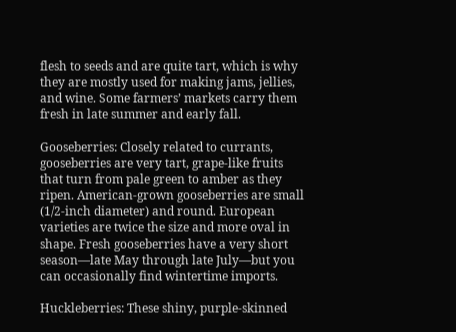flesh to seeds and are quite tart, which is why they are mostly used for making jams, jellies, and wine. Some farmers’ markets carry them fresh in late summer and early fall.

Gooseberries: Closely related to currants, gooseberries are very tart, grape-like fruits that turn from pale green to amber as they ripen. American-grown gooseberries are small (1/2-inch diameter) and round. European varieties are twice the size and more oval in shape. Fresh gooseberries have a very short season—late May through late July—but you can occasionally find wintertime imports.

Huckleberries: These shiny, purple-skinned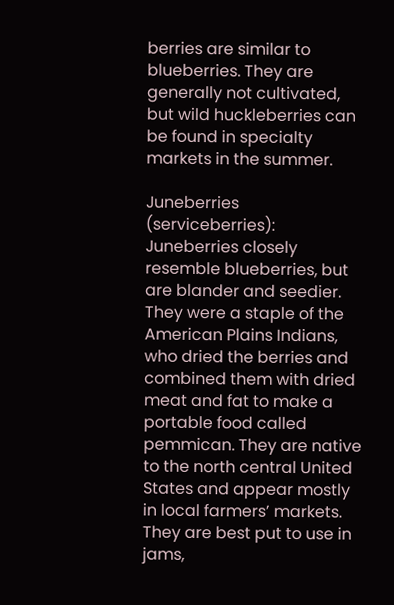berries are similar to blueberries. They are generally not cultivated, but wild huckleberries can be found in specialty markets in the summer.

Juneberries (serviceberries): Juneberries closely resemble blueberries, but are blander and seedier. They were a staple of the American Plains Indians, who dried the berries and combined them with dried meat and fat to make a portable food called pemmican. They are native to the north central United States and appear mostly in local farmers’ markets. They are best put to use in jams,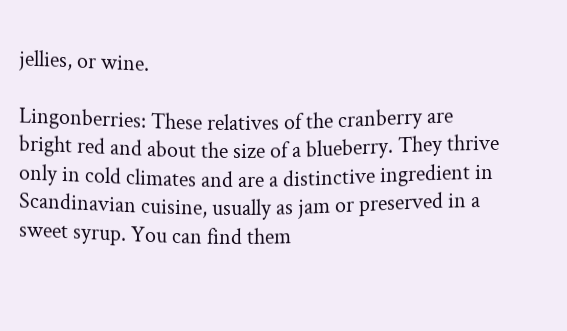jellies, or wine.

Lingonberries: These relatives of the cranberry are bright red and about the size of a blueberry. They thrive only in cold climates and are a distinctive ingredient in Scandinavian cuisine, usually as jam or preserved in a sweet syrup. You can find them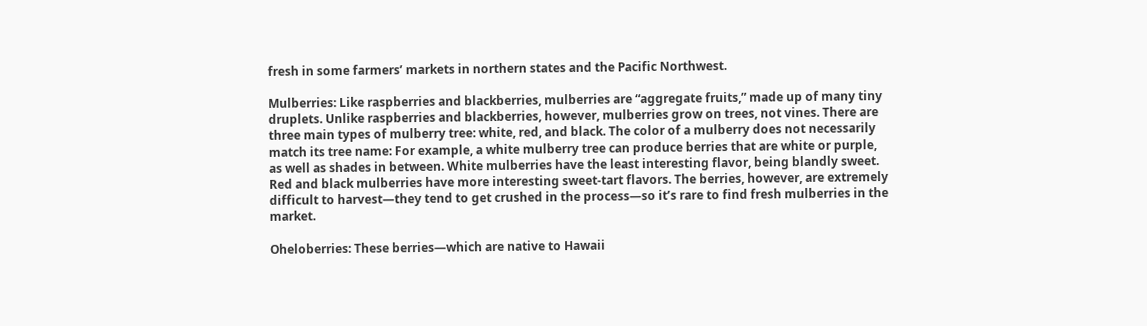fresh in some farmers’ markets in northern states and the Pacific Northwest.

Mulberries: Like raspberries and blackberries, mulberries are “aggregate fruits,” made up of many tiny druplets. Unlike raspberries and blackberries, however, mulberries grow on trees, not vines. There are three main types of mulberry tree: white, red, and black. The color of a mulberry does not necessarily match its tree name: For example, a white mulberry tree can produce berries that are white or purple, as well as shades in between. White mulberries have the least interesting flavor, being blandly sweet. Red and black mulberries have more interesting sweet-tart flavors. The berries, however, are extremely difficult to harvest—they tend to get crushed in the process—so it’s rare to find fresh mulberries in the market.

Oheloberries: These berries—which are native to Hawaii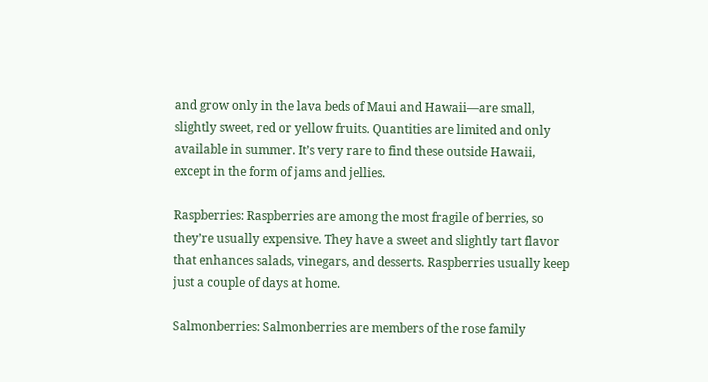and grow only in the lava beds of Maui and Hawaii—are small, slightly sweet, red or yellow fruits. Quantities are limited and only available in summer. It’s very rare to find these outside Hawaii, except in the form of jams and jellies.

Raspberries: Raspberries are among the most fragile of berries, so they’re usually expensive. They have a sweet and slightly tart flavor that enhances salads, vinegars, and desserts. Raspberries usually keep just a couple of days at home.

Salmonberries: Salmonberries are members of the rose family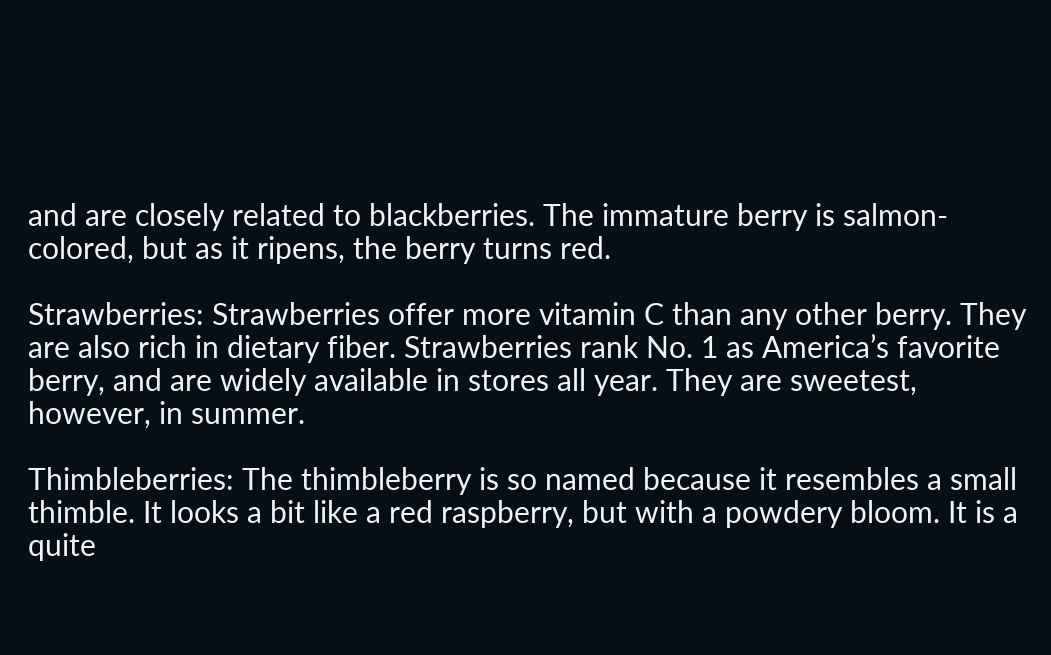and are closely related to blackberries. The immature berry is salmon-colored, but as it ripens, the berry turns red.

Strawberries: Strawberries offer more vitamin C than any other berry. They are also rich in dietary fiber. Strawberries rank No. 1 as America’s favorite berry, and are widely available in stores all year. They are sweetest, however, in summer.

Thimbleberries: The thimbleberry is so named because it resembles a small thimble. It looks a bit like a red raspberry, but with a powdery bloom. It is a quite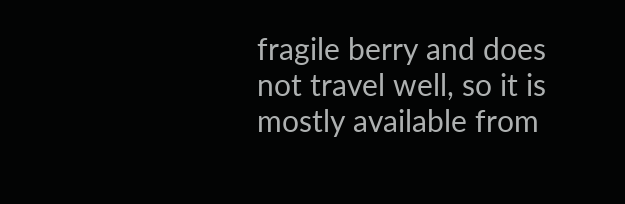fragile berry and does not travel well, so it is mostly available from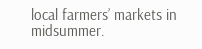local farmers’ markets in midsummer.